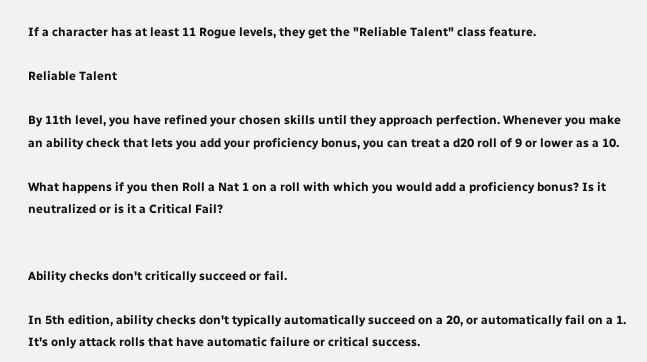If a character has at least 11 Rogue levels, they get the "Reliable Talent" class feature.

Reliable Talent

By 11th level, you have refined your chosen skills until they approach perfection. Whenever you make an ability check that lets you add your proficiency bonus, you can treat a d20 roll of 9 or lower as a 10.

What happens if you then Roll a Nat 1 on a roll with which you would add a proficiency bonus? Is it neutralized or is it a Critical Fail?


Ability checks don't critically succeed or fail.

In 5th edition, ability checks don't typically automatically succeed on a 20, or automatically fail on a 1. It's only attack rolls that have automatic failure or critical success.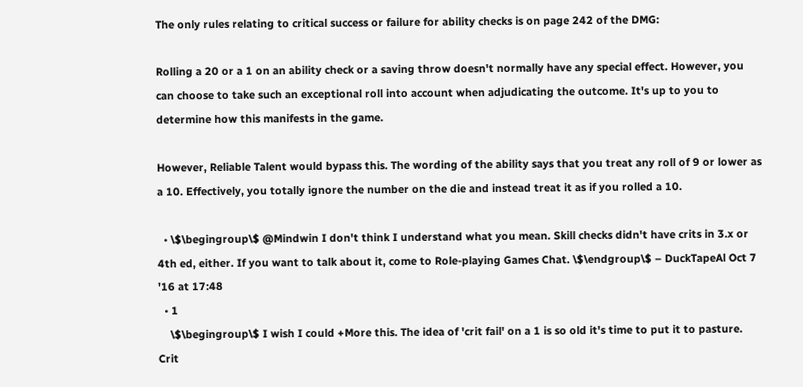The only rules relating to critical success or failure for ability checks is on page 242 of the DMG:

Rolling a 20 or a 1 on an ability check or a saving throw doesn't normally have any special effect. However, you can choose to take such an exceptional roll into account when adjudicating the outcome. It's up to you to determine how this manifests in the game.

However, Reliable Talent would bypass this. The wording of the ability says that you treat any roll of 9 or lower as a 10. Effectively, you totally ignore the number on the die and instead treat it as if you rolled a 10.

  • \$\begingroup\$ @Mindwin I don't think I understand what you mean. Skill checks didn't have crits in 3.x or 4th ed, either. If you want to talk about it, come to Role-playing Games Chat. \$\endgroup\$ – DuckTapeAl Oct 7 '16 at 17:48
  • 1
    \$\begingroup\$ I wish I could +More this. The idea of 'crit fail' on a 1 is so old it's time to put it to pasture. Crit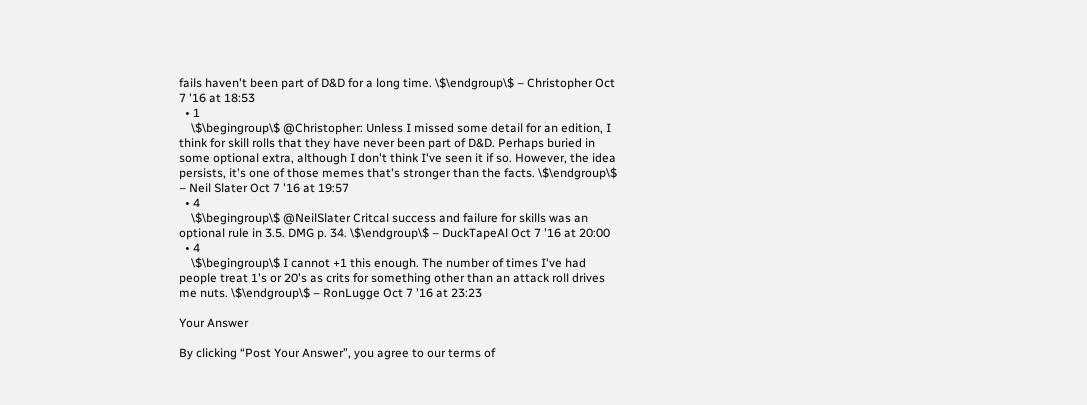fails haven't been part of D&D for a long time. \$\endgroup\$ – Christopher Oct 7 '16 at 18:53
  • 1
    \$\begingroup\$ @Christopher: Unless I missed some detail for an edition, I think for skill rolls that they have never been part of D&D. Perhaps buried in some optional extra, although I don't think I've seen it if so. However, the idea persists, it's one of those memes that's stronger than the facts. \$\endgroup\$ – Neil Slater Oct 7 '16 at 19:57
  • 4
    \$\begingroup\$ @NeilSlater Critcal success and failure for skills was an optional rule in 3.5. DMG p. 34. \$\endgroup\$ – DuckTapeAl Oct 7 '16 at 20:00
  • 4
    \$\begingroup\$ I cannot +1 this enough. The number of times I've had people treat 1's or 20's as crits for something other than an attack roll drives me nuts. \$\endgroup\$ – RonLugge Oct 7 '16 at 23:23

Your Answer

By clicking “Post Your Answer”, you agree to our terms of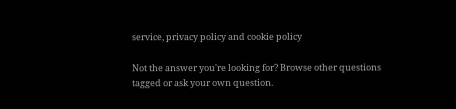service, privacy policy and cookie policy

Not the answer you're looking for? Browse other questions tagged or ask your own question.